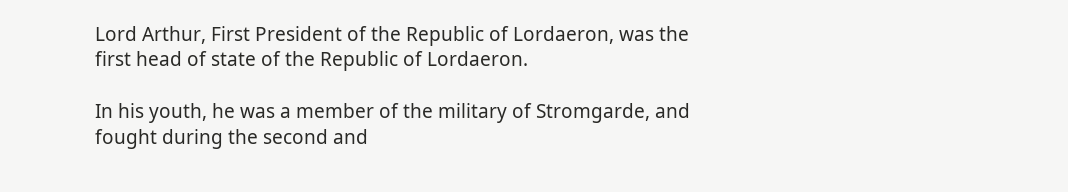Lord Arthur, First President of the Republic of Lordaeron, was the first head of state of the Republic of Lordaeron.

In his youth, he was a member of the military of Stromgarde, and fought during the second and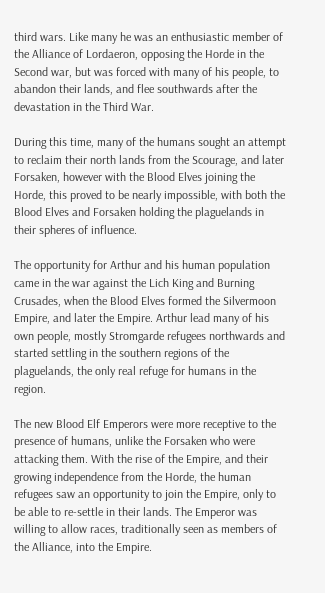third wars. Like many he was an enthusiastic member of the Alliance of Lordaeron, opposing the Horde in the Second war, but was forced with many of his people, to abandon their lands, and flee southwards after the devastation in the Third War.

During this time, many of the humans sought an attempt to reclaim their north lands from the Scourage, and later Forsaken, however with the Blood Elves joining the Horde, this proved to be nearly impossible, with both the Blood Elves and Forsaken holding the plaguelands in their spheres of influence.

The opportunity for Arthur and his human population came in the war against the Lich King and Burning Crusades, when the Blood Elves formed the Silvermoon Empire, and later the Empire. Arthur lead many of his own people, mostly Stromgarde refugees northwards and started settling in the southern regions of the plaguelands, the only real refuge for humans in the region.

The new Blood Elf Emperors were more receptive to the presence of humans, unlike the Forsaken who were attacking them. With the rise of the Empire, and their growing independence from the Horde, the human refugees saw an opportunity to join the Empire, only to be able to re-settle in their lands. The Emperor was willing to allow races, traditionally seen as members of the Alliance, into the Empire.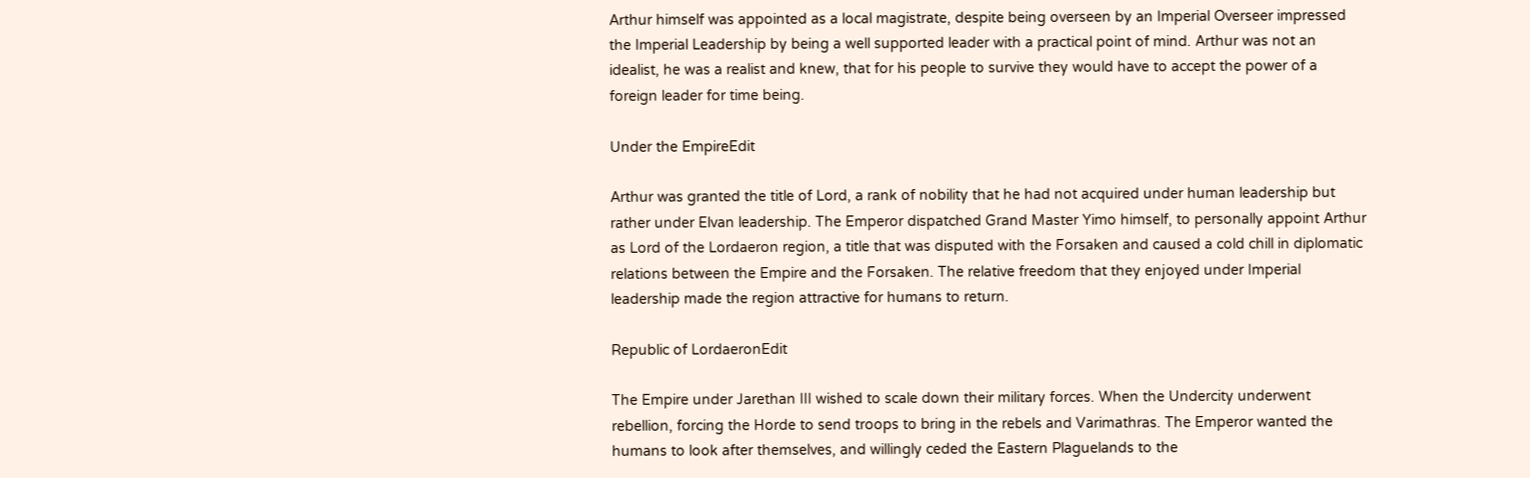Arthur himself was appointed as a local magistrate, despite being overseen by an Imperial Overseer impressed the Imperial Leadership by being a well supported leader with a practical point of mind. Arthur was not an idealist, he was a realist and knew, that for his people to survive they would have to accept the power of a foreign leader for time being.

Under the EmpireEdit

Arthur was granted the title of Lord, a rank of nobility that he had not acquired under human leadership but rather under Elvan leadership. The Emperor dispatched Grand Master Yimo himself, to personally appoint Arthur as Lord of the Lordaeron region, a title that was disputed with the Forsaken and caused a cold chill in diplomatic relations between the Empire and the Forsaken. The relative freedom that they enjoyed under Imperial leadership made the region attractive for humans to return.

Republic of LordaeronEdit

The Empire under Jarethan III wished to scale down their military forces. When the Undercity underwent rebellion, forcing the Horde to send troops to bring in the rebels and Varimathras. The Emperor wanted the humans to look after themselves, and willingly ceded the Eastern Plaguelands to the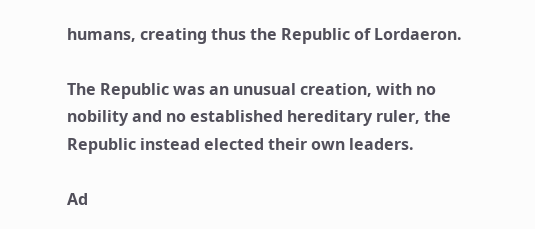humans, creating thus the Republic of Lordaeron.

The Republic was an unusual creation, with no nobility and no established hereditary ruler, the Republic instead elected their own leaders.

Ad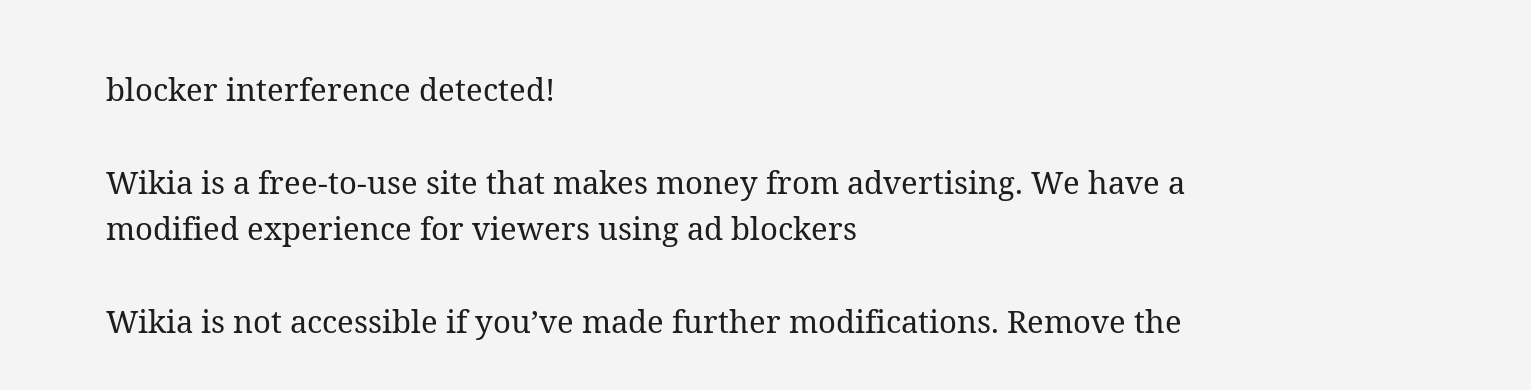blocker interference detected!

Wikia is a free-to-use site that makes money from advertising. We have a modified experience for viewers using ad blockers

Wikia is not accessible if you’ve made further modifications. Remove the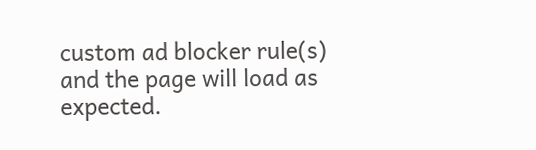custom ad blocker rule(s) and the page will load as expected.